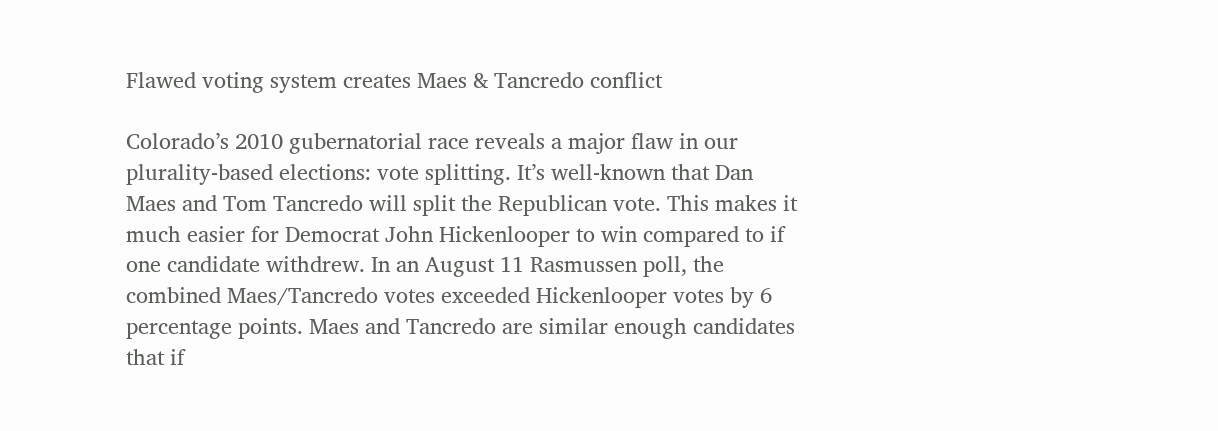Flawed voting system creates Maes & Tancredo conflict

Colorado’s 2010 gubernatorial race reveals a major flaw in our plurality-based elections: vote splitting. It’s well-known that Dan Maes and Tom Tancredo will split the Republican vote. This makes it much easier for Democrat John Hickenlooper to win compared to if one candidate withdrew. In an August 11 Rasmussen poll, the combined Maes/Tancredo votes exceeded Hickenlooper votes by 6 percentage points. Maes and Tancredo are similar enough candidates that if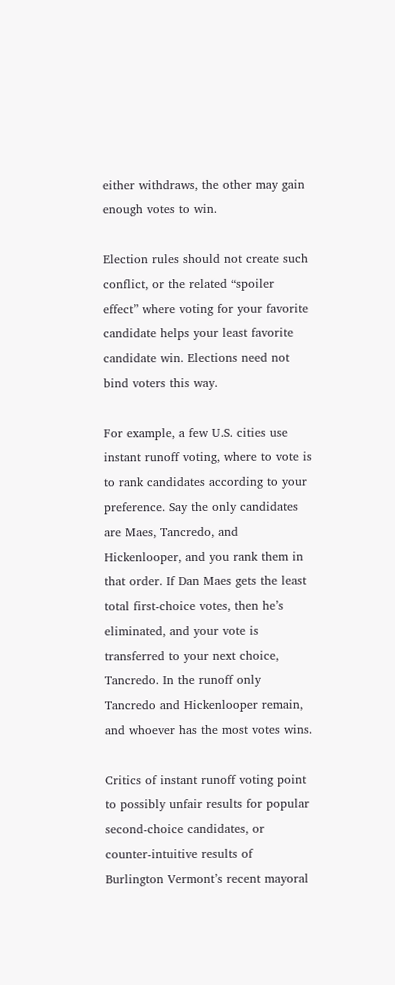either withdraws, the other may gain enough votes to win.

Election rules should not create such conflict, or the related “spoiler effect” where voting for your favorite candidate helps your least favorite candidate win. Elections need not bind voters this way.

For example, a few U.S. cities use instant runoff voting, where to vote is to rank candidates according to your preference. Say the only candidates are Maes, Tancredo, and Hickenlooper, and you rank them in that order. If Dan Maes gets the least total first-choice votes, then he’s eliminated, and your vote is transferred to your next choice, Tancredo. In the runoff only Tancredo and Hickenlooper remain, and whoever has the most votes wins.

Critics of instant runoff voting point to possibly unfair results for popular second-choice candidates, or counter-intuitive results of Burlington Vermont’s recent mayoral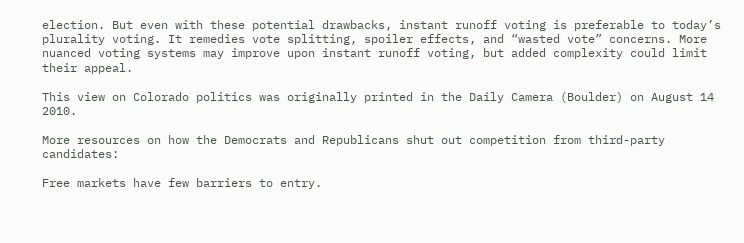election. But even with these potential drawbacks, instant runoff voting is preferable to today’s plurality voting. It remedies vote splitting, spoiler effects, and “wasted vote” concerns. More nuanced voting systems may improve upon instant runoff voting, but added complexity could limit their appeal.

This view on Colorado politics was originally printed in the Daily Camera (Boulder) on August 14 2010.

More resources on how the Democrats and Republicans shut out competition from third-party candidates:

Free markets have few barriers to entry.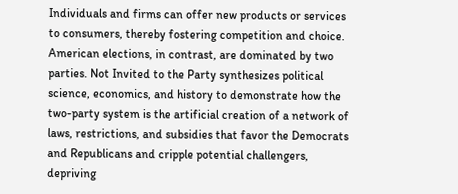Individuals and firms can offer new products or services to consumers, thereby fostering competition and choice. American elections, in contrast, are dominated by two parties. Not Invited to the Party synthesizes political science, economics, and history to demonstrate how the two-party system is the artificial creation of a network of laws, restrictions, and subsidies that favor the Democrats and Republicans and cripple potential challengers, depriving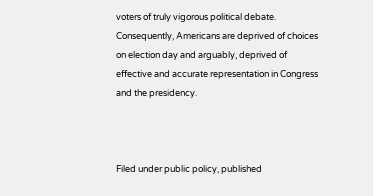voters of truly vigorous political debate. Consequently, Americans are deprived of choices on election day and arguably, deprived of effective and accurate representation in Congress and the presidency.



Filed under public policy, published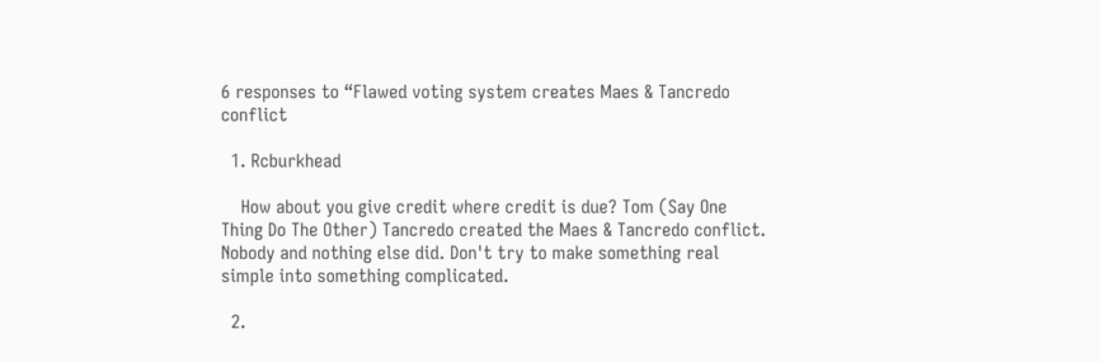6 responses to “Flawed voting system creates Maes & Tancredo conflict

  1. Rcburkhead

    How about you give credit where credit is due? Tom (Say One Thing Do The Other) Tancredo created the Maes & Tancredo conflict. Nobody and nothing else did. Don't try to make something real simple into something complicated.

  2.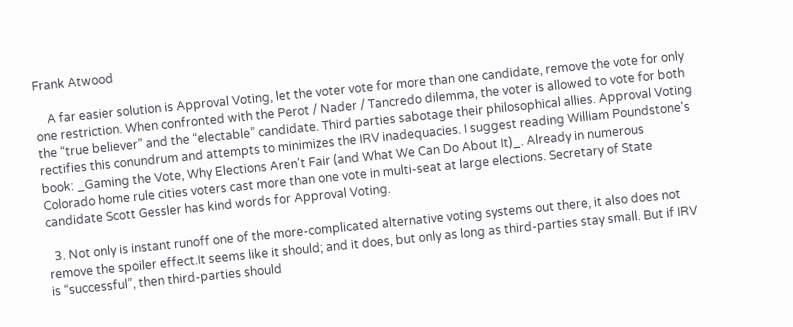Frank Atwood

    A far easier solution is Approval Voting, let the voter vote for more than one candidate, remove the vote for only one restriction. When confronted with the Perot / Nader / Tancredo dilemma, the voter is allowed to vote for both the “true believer” and the “electable” candidate. Third parties sabotage their philosophical allies. Approval Voting rectifies this conundrum and attempts to minimizes the IRV inadequacies. I suggest reading William Poundstone's book: _Gaming the Vote, Why Elections Aren't Fair (and What We Can Do About It)_. Already in numerous Colorado home rule cities voters cast more than one vote in multi-seat at large elections. Secretary of State candidate Scott Gessler has kind words for Approval Voting.

  3. Not only is instant runoff one of the more-complicated alternative voting systems out there, it also does not remove the spoiler effect.It seems like it should; and it does, but only as long as third-parties stay small. But if IRV is “successful”, then third-parties should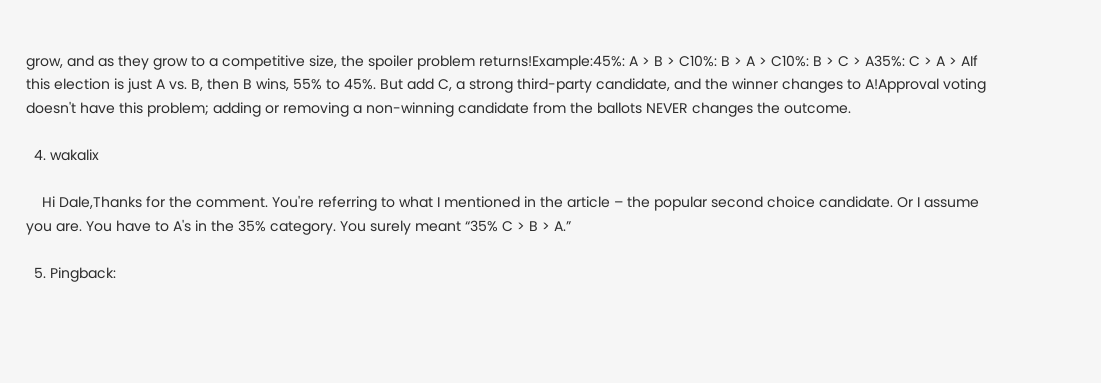grow, and as they grow to a competitive size, the spoiler problem returns!Example:45%: A > B > C10%: B > A > C10%: B > C > A35%: C > A > AIf this election is just A vs. B, then B wins, 55% to 45%. But add C, a strong third-party candidate, and the winner changes to A!Approval voting doesn't have this problem; adding or removing a non-winning candidate from the ballots NEVER changes the outcome.

  4. wakalix

    Hi Dale,Thanks for the comment. You're referring to what I mentioned in the article – the popular second choice candidate. Or I assume you are. You have to A's in the 35% category. You surely meant “35% C > B > A.”

  5. Pingback: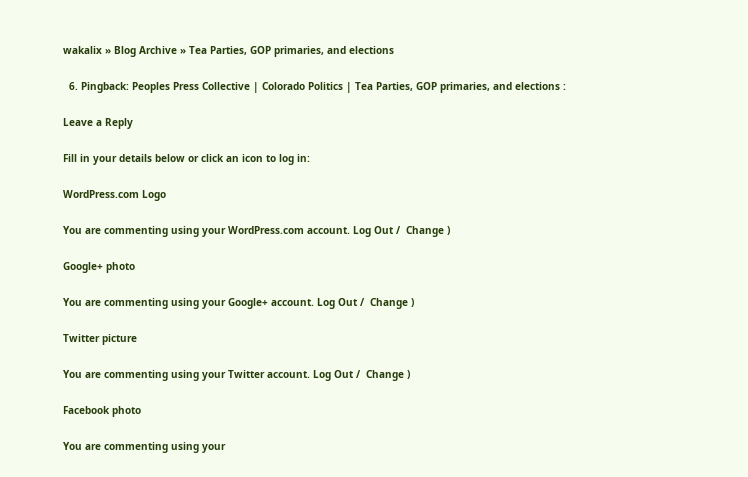wakalix » Blog Archive » Tea Parties, GOP primaries, and elections

  6. Pingback: Peoples Press Collective | Colorado Politics | Tea Parties, GOP primaries, and elections :

Leave a Reply

Fill in your details below or click an icon to log in:

WordPress.com Logo

You are commenting using your WordPress.com account. Log Out /  Change )

Google+ photo

You are commenting using your Google+ account. Log Out /  Change )

Twitter picture

You are commenting using your Twitter account. Log Out /  Change )

Facebook photo

You are commenting using your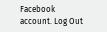Facebook account. Log Out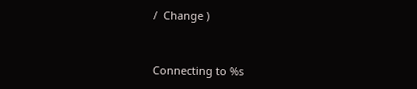/  Change )


Connecting to %s